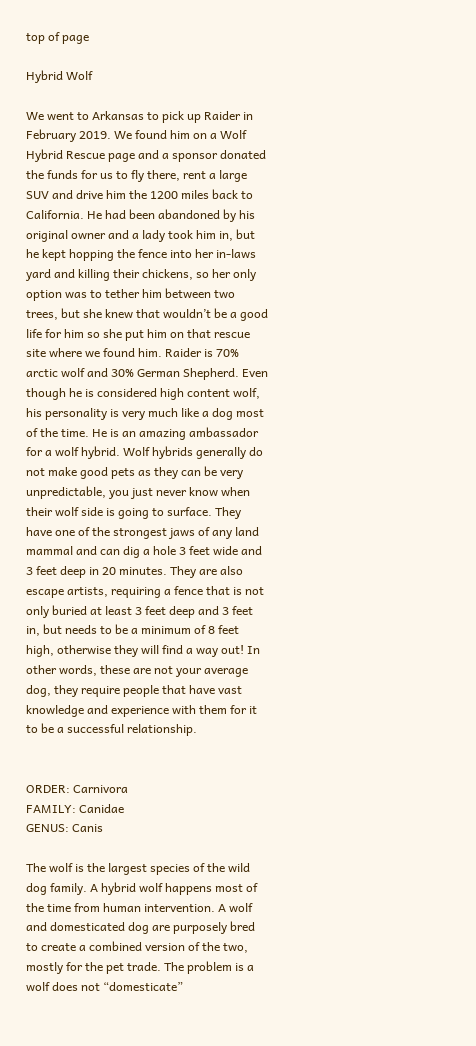top of page

Hybrid Wolf

We went to Arkansas to pick up Raider in February 2019. We found him on a Wolf Hybrid Rescue page and a sponsor donated the funds for us to fly there, rent a large SUV and drive him the 1200 miles back to California. He had been abandoned by his original owner and a lady took him in, but he kept hopping the fence into her in-laws yard and killing their chickens, so her only option was to tether him between two trees, but she knew that wouldn’t be a good life for him so she put him on that rescue site where we found him. Raider is 70% arctic wolf and 30% German Shepherd. Even though he is considered high content wolf, his personality is very much like a dog most of the time. He is an amazing ambassador for a wolf hybrid. Wolf hybrids generally do not make good pets as they can be very unpredictable, you just never know when their wolf side is going to surface. They have one of the strongest jaws of any land mammal and can dig a hole 3 feet wide and 3 feet deep in 20 minutes. They are also escape artists, requiring a fence that is not only buried at least 3 feet deep and 3 feet in, but needs to be a minimum of 8 feet high, otherwise they will find a way out! In other words, these are not your average dog, they require people that have vast knowledge and experience with them for it to be a successful relationship.


ORDER: Carnivora
FAMILY: Canidae
GENUS: Canis

The wolf is the largest species of the wild dog family. A hybrid wolf happens most of the time from human intervention. A wolf and domesticated dog are purposely bred to create a combined version of the two, mostly for the pet trade. The problem is a wolf does not “domesticate”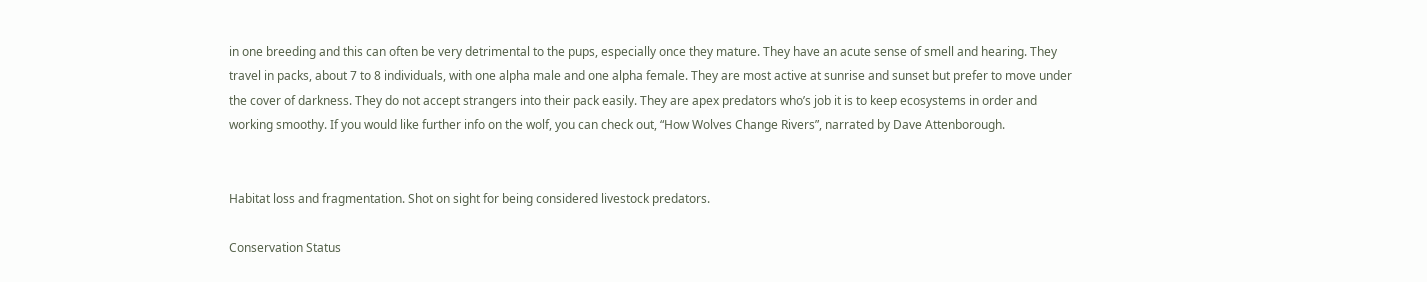in one breeding and this can often be very detrimental to the pups, especially once they mature. They have an acute sense of smell and hearing. They travel in packs, about 7 to 8 individuals, with one alpha male and one alpha female. They are most active at sunrise and sunset but prefer to move under the cover of darkness. They do not accept strangers into their pack easily. They are apex predators who’s job it is to keep ecosystems in order and working smoothy. If you would like further info on the wolf, you can check out, “How Wolves Change Rivers”, narrated by Dave Attenborough.


Habitat loss and fragmentation. Shot on sight for being considered livestock predators.

Conservation Status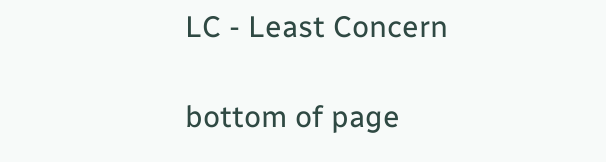LC - Least Concern

bottom of page